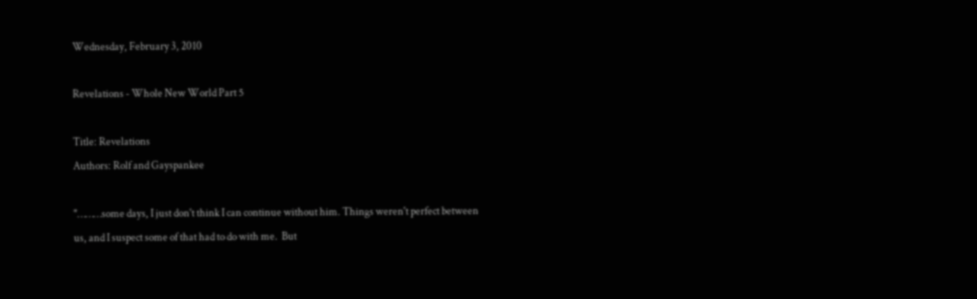Wednesday, February 3, 2010

Revelations - Whole New World Part 5

Title: Revelations
Authors: Rolf and Gayspankee

"………some days, I just don't think I can continue without him. Things weren't perfect between us, and I suspect some of that had to do with me.  But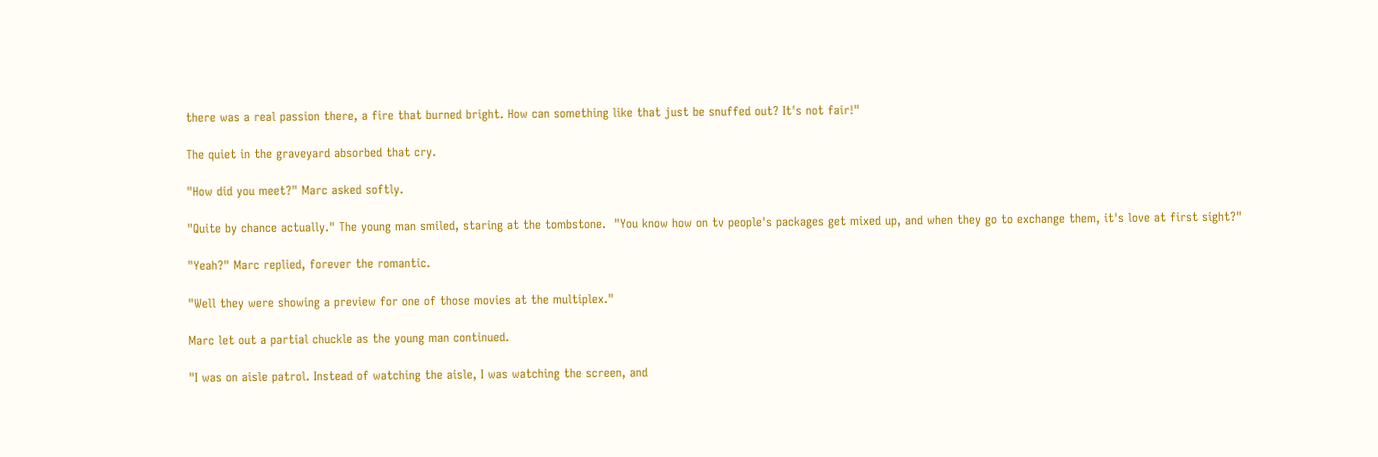there was a real passion there, a fire that burned bright. How can something like that just be snuffed out? It's not fair!"

The quiet in the graveyard absorbed that cry.

"How did you meet?" Marc asked softly.

"Quite by chance actually." The young man smiled, staring at the tombstone.  "You know how on tv people's packages get mixed up, and when they go to exchange them, it's love at first sight?"

"Yeah?" Marc replied, forever the romantic.

"Well they were showing a preview for one of those movies at the multiplex."

Marc let out a partial chuckle as the young man continued.

"I was on aisle patrol. Instead of watching the aisle, I was watching the screen, and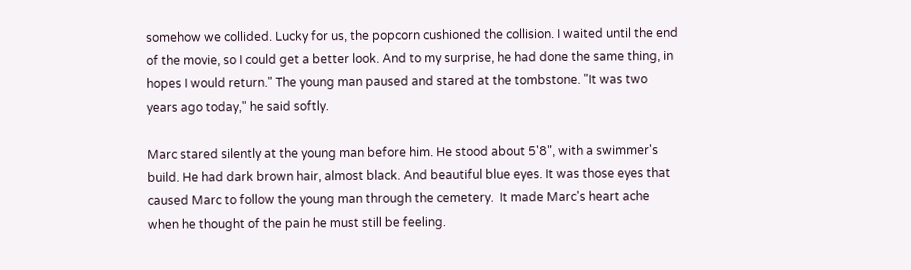somehow we collided. Lucky for us, the popcorn cushioned the collision. I waited until the end of the movie, so I could get a better look. And to my surprise, he had done the same thing, in hopes I would return." The young man paused and stared at the tombstone. "It was two years ago today," he said softly.

Marc stared silently at the young man before him. He stood about 5'8", with a swimmer's build. He had dark brown hair, almost black. And beautiful blue eyes. It was those eyes that caused Marc to follow the young man through the cemetery.  It made Marc's heart ache when he thought of the pain he must still be feeling.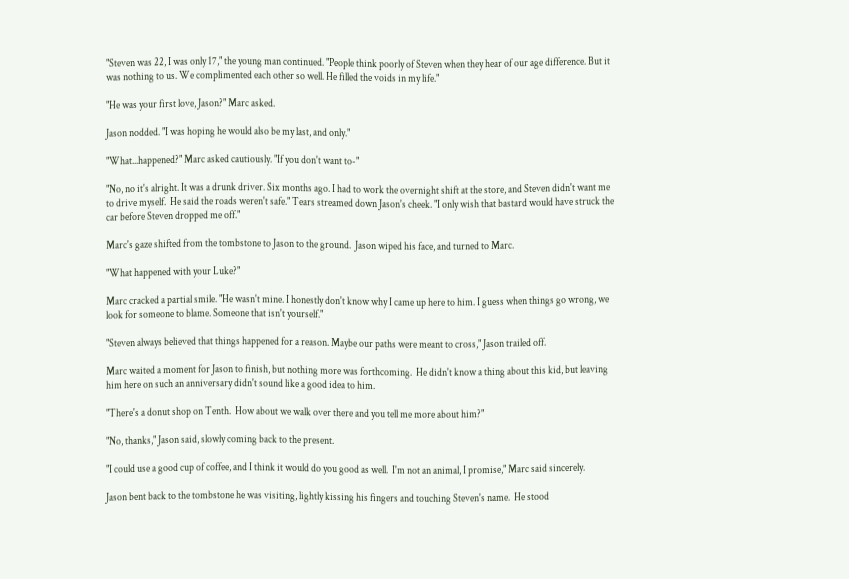"Steven was 22, I was only 17," the young man continued. "People think poorly of Steven when they hear of our age difference. But it was nothing to us. We complimented each other so well. He filled the voids in my life."

"He was your first love, Jason?" Marc asked.

Jason nodded. "I was hoping he would also be my last, and only."

"What...happened?" Marc asked cautiously. "If you don't want to-"

"No, no it's alright. It was a drunk driver. Six months ago. I had to work the overnight shift at the store, and Steven didn't want me to drive myself.  He said the roads weren't safe." Tears streamed down Jason's cheek. "I only wish that bastard would have struck the car before Steven dropped me off."

Marc's gaze shifted from the tombstone to Jason to the ground.  Jason wiped his face, and turned to Marc.

"What happened with your Luke?"

Marc cracked a partial smile. "He wasn't mine. I honestly don't know why I came up here to him. I guess when things go wrong, we look for someone to blame. Someone that isn't yourself."

"Steven always believed that things happened for a reason. Maybe our paths were meant to cross," Jason trailed off.

Marc waited a moment for Jason to finish, but nothing more was forthcoming.  He didn't know a thing about this kid, but leaving him here on such an anniversary didn't sound like a good idea to him.

"There's a donut shop on Tenth.  How about we walk over there and you tell me more about him?"

"No, thanks," Jason said, slowly coming back to the present.

"I could use a good cup of coffee, and I think it would do you good as well.  I'm not an animal, I promise," Marc said sincerely.

Jason bent back to the tombstone he was visiting, lightly kissing his fingers and touching Steven's name.  He stood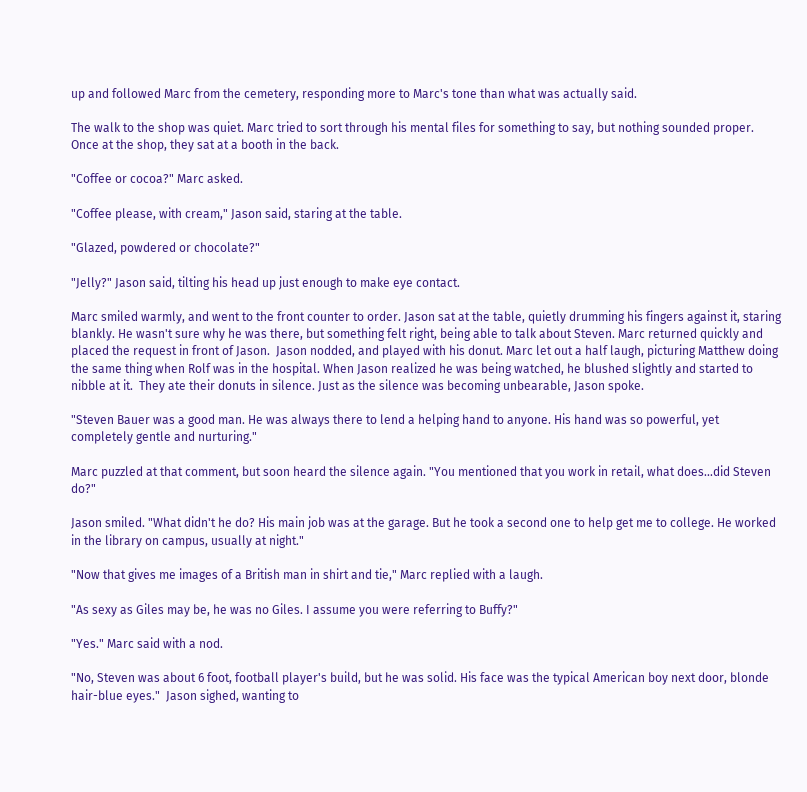up and followed Marc from the cemetery, responding more to Marc's tone than what was actually said.

The walk to the shop was quiet. Marc tried to sort through his mental files for something to say, but nothing sounded proper. Once at the shop, they sat at a booth in the back.

"Coffee or cocoa?" Marc asked.

"Coffee please, with cream," Jason said, staring at the table.

"Glazed, powdered or chocolate?"

"Jelly?" Jason said, tilting his head up just enough to make eye contact.

Marc smiled warmly, and went to the front counter to order. Jason sat at the table, quietly drumming his fingers against it, staring blankly. He wasn't sure why he was there, but something felt right, being able to talk about Steven. Marc returned quickly and placed the request in front of Jason.  Jason nodded, and played with his donut. Marc let out a half laugh, picturing Matthew doing the same thing when Rolf was in the hospital. When Jason realized he was being watched, he blushed slightly and started to nibble at it.  They ate their donuts in silence. Just as the silence was becoming unbearable, Jason spoke.

"Steven Bauer was a good man. He was always there to lend a helping hand to anyone. His hand was so powerful, yet completely gentle and nurturing."

Marc puzzled at that comment, but soon heard the silence again. "You mentioned that you work in retail, what does...did Steven do?"

Jason smiled. "What didn't he do? His main job was at the garage. But he took a second one to help get me to college. He worked in the library on campus, usually at night."

"Now that gives me images of a British man in shirt and tie," Marc replied with a laugh.

"As sexy as Giles may be, he was no Giles. I assume you were referring to Buffy?"

"Yes." Marc said with a nod.

"No, Steven was about 6 foot, football player's build, but he was solid. His face was the typical American boy next door, blonde hair-blue eyes."  Jason sighed, wanting to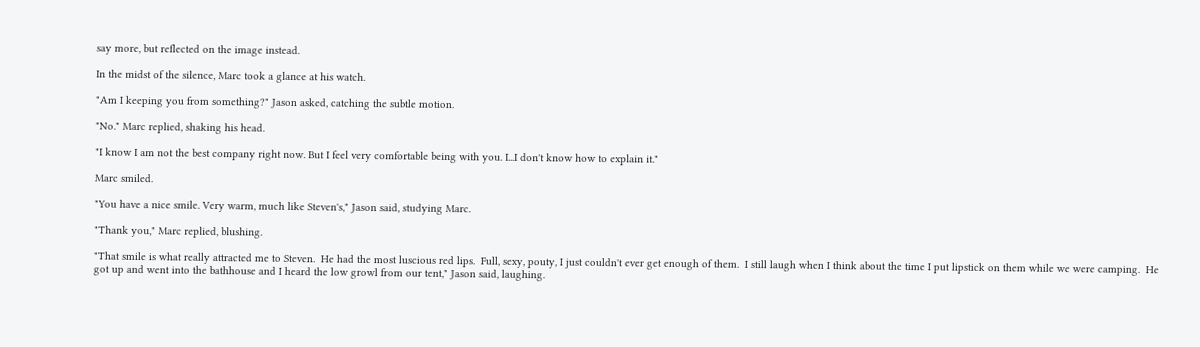say more, but reflected on the image instead.

In the midst of the silence, Marc took a glance at his watch.

"Am I keeping you from something?" Jason asked, catching the subtle motion.

"No." Marc replied, shaking his head.

"I know I am not the best company right now. But I feel very comfortable being with you. I...I don't know how to explain it."

Marc smiled.

"You have a nice smile. Very warm, much like Steven's," Jason said, studying Marc.

"Thank you," Marc replied, blushing.

"That smile is what really attracted me to Steven.  He had the most luscious red lips.  Full, sexy, pouty, I just couldn't ever get enough of them.  I still laugh when I think about the time I put lipstick on them while we were camping.  He got up and went into the bathhouse and I heard the low growl from our tent," Jason said, laughing.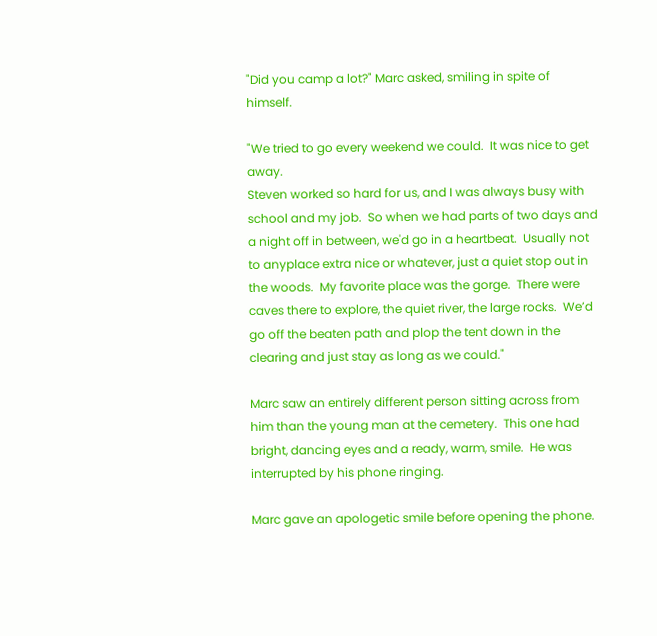"Did you camp a lot?" Marc asked, smiling in spite of himself.

"We tried to go every weekend we could.  It was nice to get away.
Steven worked so hard for us, and I was always busy with school and my job.  So when we had parts of two days and a night off in between, we'd go in a heartbeat.  Usually not to anyplace extra nice or whatever, just a quiet stop out in the woods.  My favorite place was the gorge.  There were caves there to explore, the quiet river, the large rocks.  We’d go off the beaten path and plop the tent down in the clearing and just stay as long as we could."

Marc saw an entirely different person sitting across from him than the young man at the cemetery.  This one had bright, dancing eyes and a ready, warm, smile.  He was interrupted by his phone ringing.

Marc gave an apologetic smile before opening the phone.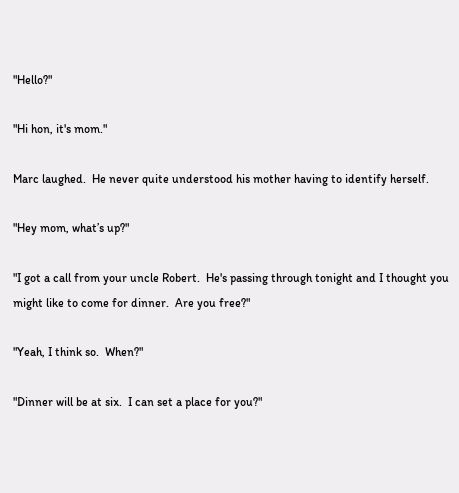"Hello?"

"Hi hon, it's mom."

Marc laughed.  He never quite understood his mother having to identify herself.

"Hey mom, what’s up?"

"I got a call from your uncle Robert.  He's passing through tonight and I thought you might like to come for dinner.  Are you free?"

"Yeah, I think so.  When?"

"Dinner will be at six.  I can set a place for you?"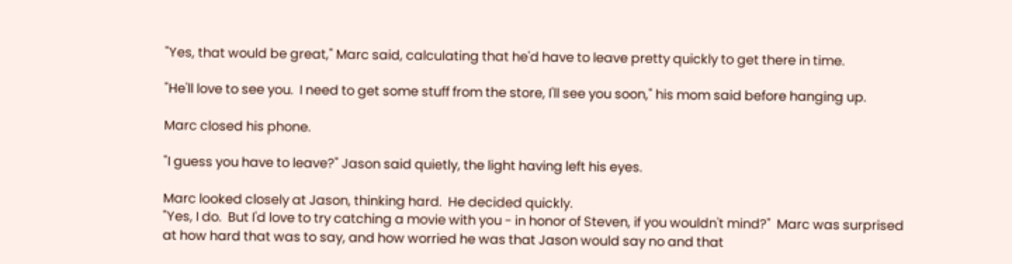"Yes, that would be great," Marc said, calculating that he'd have to leave pretty quickly to get there in time.

"He'll love to see you.  I need to get some stuff from the store, I'll see you soon," his mom said before hanging up.

Marc closed his phone.

"I guess you have to leave?" Jason said quietly, the light having left his eyes.

Marc looked closely at Jason, thinking hard.  He decided quickly.
"Yes, I do.  But I'd love to try catching a movie with you - in honor of Steven, if you wouldn't mind?"  Marc was surprised at how hard that was to say, and how worried he was that Jason would say no and that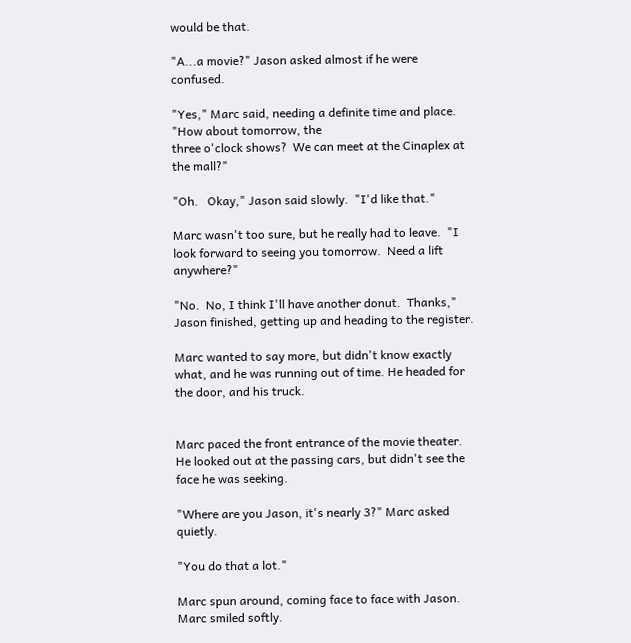would be that.

"A...a movie?" Jason asked almost if he were confused.

"Yes," Marc said, needing a definite time and place.  "How about tomorrow, the
three o'clock shows?  We can meet at the Cinaplex at the mall?"

"Oh.   Okay," Jason said slowly.  "I'd like that."

Marc wasn't too sure, but he really had to leave.  "I look forward to seeing you tomorrow.  Need a lift anywhere?"

"No.  No, I think I'll have another donut.  Thanks," Jason finished, getting up and heading to the register.

Marc wanted to say more, but didn't know exactly what, and he was running out of time. He headed for the door, and his truck.


Marc paced the front entrance of the movie theater. He looked out at the passing cars, but didn't see the face he was seeking.

"Where are you Jason, it's nearly 3?" Marc asked quietly.

"You do that a lot."

Marc spun around, coming face to face with Jason. Marc smiled softly.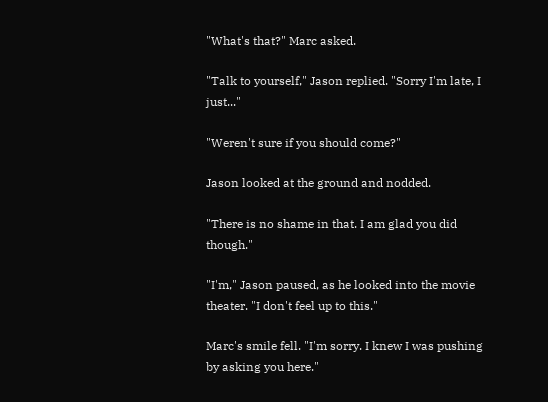"What's that?" Marc asked.

"Talk to yourself," Jason replied. "Sorry I'm late, I just..."

"Weren't sure if you should come?"

Jason looked at the ground and nodded.

"There is no shame in that. I am glad you did though."

"I'm," Jason paused, as he looked into the movie theater. "I don't feel up to this."

Marc's smile fell. "I'm sorry. I knew I was pushing by asking you here."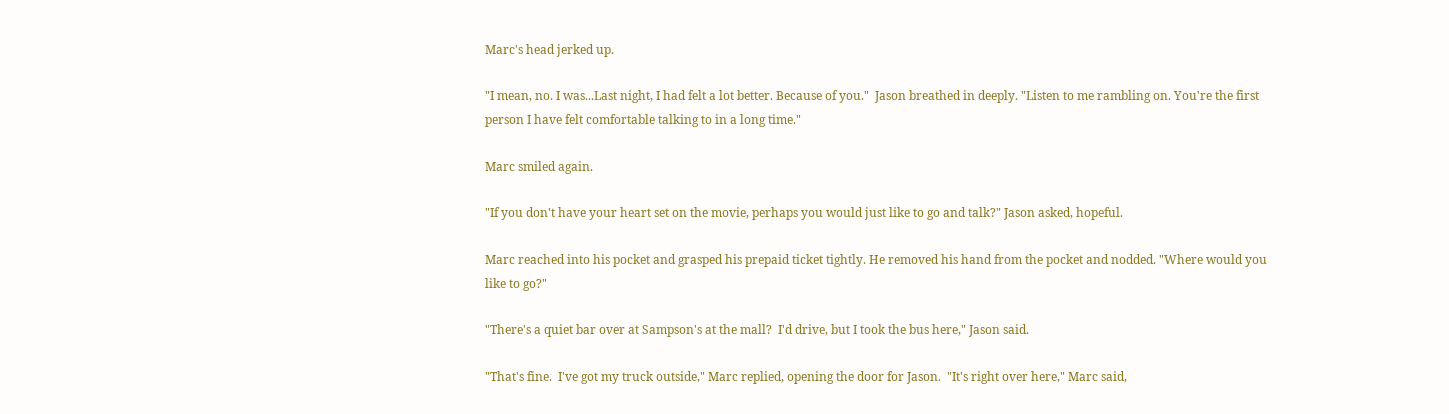Marc's head jerked up.

"I mean, no. I was...Last night, I had felt a lot better. Because of you."  Jason breathed in deeply. "Listen to me rambling on. You're the first person I have felt comfortable talking to in a long time."

Marc smiled again.

"If you don't have your heart set on the movie, perhaps you would just like to go and talk?" Jason asked, hopeful.

Marc reached into his pocket and grasped his prepaid ticket tightly. He removed his hand from the pocket and nodded. "Where would you like to go?"

"There's a quiet bar over at Sampson's at the mall?  I'd drive, but I took the bus here," Jason said.

"That's fine.  I've got my truck outside," Marc replied, opening the door for Jason.  "It's right over here," Marc said,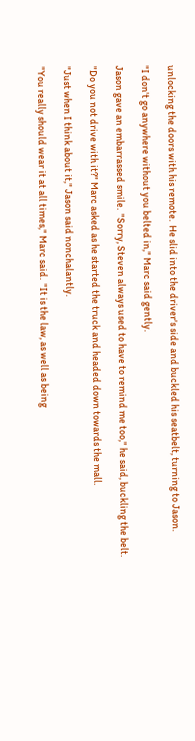unlocking the doors with his remote.  He slid into the driver's side and buckled his seatbelt, turning to Jason.

"I don't go anywhere without you belted in," Marc said gently.

Jason gave an embarrassed smile.  "Sorry, Steven always used to have to remind me too," he said, buckling the belt.

"Do you not drive with it?" Marc asked as he started the truck and headed down towards the mall.

"Just when I think about it," Jason said nonchalantly.

"You really should wear it at all times," Marc said.  "It is the law, as well as being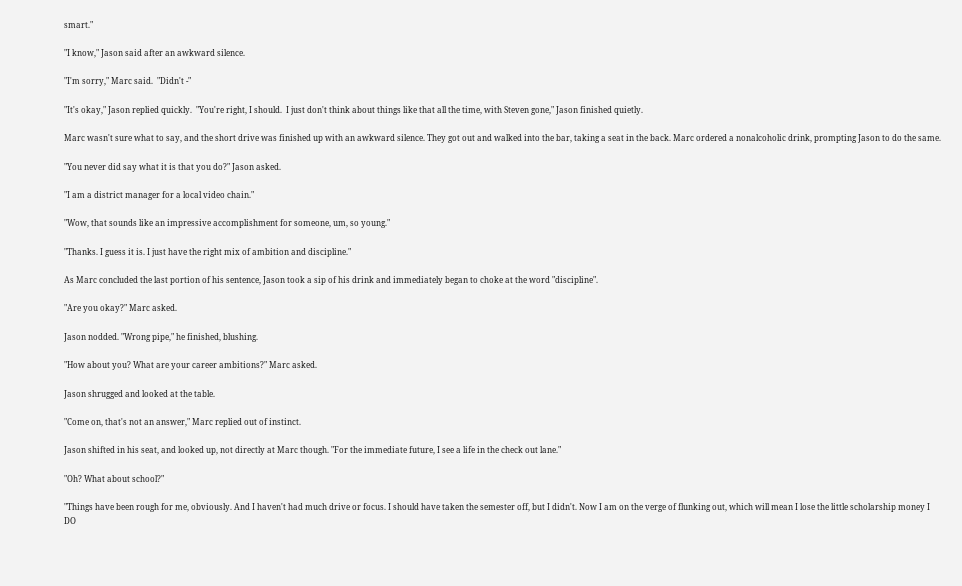smart."

"I know," Jason said after an awkward silence.

"I'm sorry," Marc said.  "Didn't -"

"It's okay," Jason replied quickly.  "You're right, I should.  I just don't think about things like that all the time, with Steven gone," Jason finished quietly.

Marc wasn't sure what to say, and the short drive was finished up with an awkward silence. They got out and walked into the bar, taking a seat in the back. Marc ordered a nonalcoholic drink, prompting Jason to do the same.

"You never did say what it is that you do?" Jason asked.

"I am a district manager for a local video chain."

"Wow, that sounds like an impressive accomplishment for someone, um, so young."

"Thanks. I guess it is. I just have the right mix of ambition and discipline."

As Marc concluded the last portion of his sentence, Jason took a sip of his drink and immediately began to choke at the word "discipline".

"Are you okay?" Marc asked.

Jason nodded. "Wrong pipe," he finished, blushing.

"How about you? What are your career ambitions?" Marc asked.

Jason shrugged and looked at the table.

"Come on, that's not an answer," Marc replied out of instinct.

Jason shifted in his seat, and looked up, not directly at Marc though. "For the immediate future, I see a life in the check out lane."

"Oh? What about school?"

"Things have been rough for me, obviously. And I haven't had much drive or focus. I should have taken the semester off, but I didn't. Now I am on the verge of flunking out, which will mean I lose the little scholarship money I DO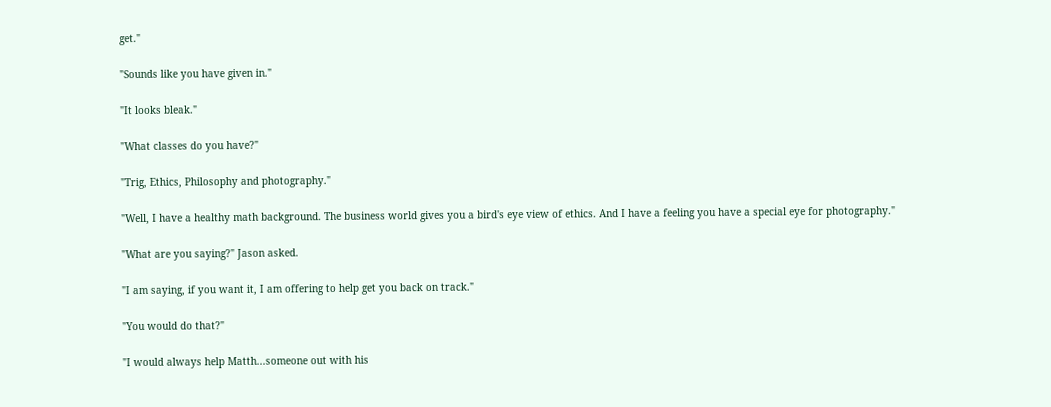get."

"Sounds like you have given in."

"It looks bleak."

"What classes do you have?"

"Trig, Ethics, Philosophy and photography."

"Well, I have a healthy math background. The business world gives you a bird's eye view of ethics. And I have a feeling you have a special eye for photography."

"What are you saying?" Jason asked.

"I am saying, if you want it, I am offering to help get you back on track."

"You would do that?"

"I would always help Matth...someone out with his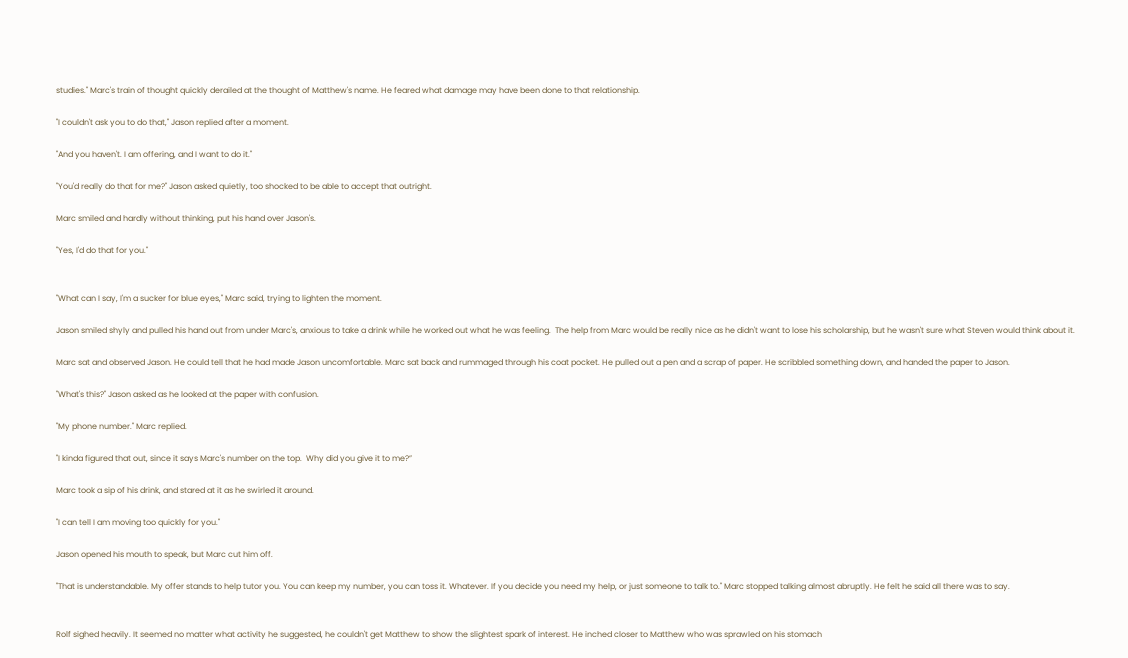studies." Marc's train of thought quickly derailed at the thought of Matthew's name. He feared what damage may have been done to that relationship.

"I couldn't ask you to do that," Jason replied after a moment.

"And you haven't. I am offering, and I want to do it."

"You'd really do that for me?" Jason asked quietly, too shocked to be able to accept that outright.

Marc smiled and hardly without thinking, put his hand over Jason's.

"Yes, I'd do that for you."


"What can I say, I'm a sucker for blue eyes," Marc said, trying to lighten the moment.

Jason smiled shyly and pulled his hand out from under Marc's, anxious to take a drink while he worked out what he was feeling.  The help from Marc would be really nice as he didn't want to lose his scholarship, but he wasn't sure what Steven would think about it.

Marc sat and observed Jason. He could tell that he had made Jason uncomfortable. Marc sat back and rummaged through his coat pocket. He pulled out a pen and a scrap of paper. He scribbled something down, and handed the paper to Jason.

"What's this?" Jason asked as he looked at the paper with confusion.

"My phone number." Marc replied.

"I kinda figured that out, since it says Marc's number on the top.  Why did you give it to me?”

Marc took a sip of his drink, and stared at it as he swirled it around.

"I can tell I am moving too quickly for you."

Jason opened his mouth to speak, but Marc cut him off.

"That is understandable. My offer stands to help tutor you. You can keep my number, you can toss it. Whatever. If you decide you need my help, or just someone to talk to." Marc stopped talking almost abruptly. He felt he said all there was to say.


Rolf sighed heavily. It seemed no matter what activity he suggested, he couldn't get Matthew to show the slightest spark of interest. He inched closer to Matthew who was sprawled on his stomach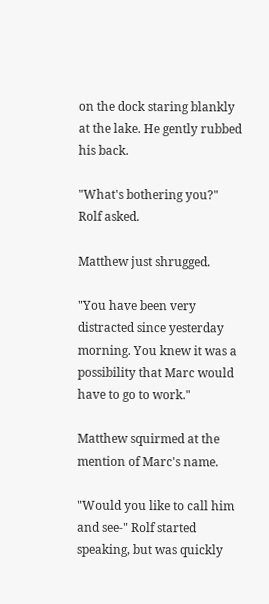on the dock staring blankly at the lake. He gently rubbed his back.

"What's bothering you?" Rolf asked.

Matthew just shrugged.

"You have been very distracted since yesterday morning. You knew it was a possibility that Marc would have to go to work."

Matthew squirmed at the mention of Marc's name.

"Would you like to call him and see-" Rolf started speaking, but was quickly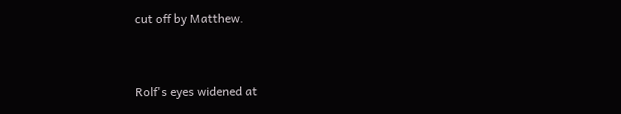cut off by Matthew.


Rolf's eyes widened at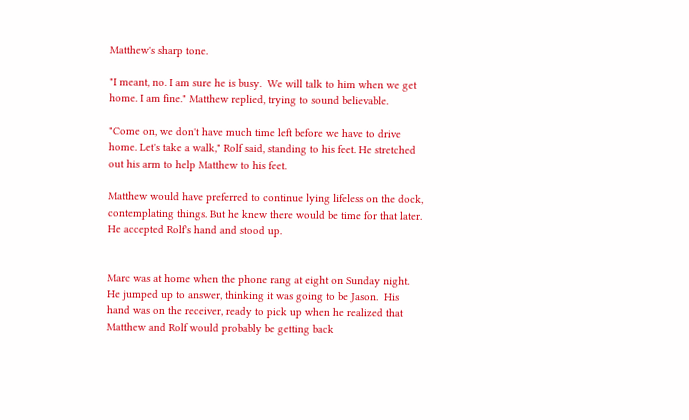Matthew's sharp tone.

"I meant, no. I am sure he is busy.  We will talk to him when we get home. I am fine." Matthew replied, trying to sound believable.

"Come on, we don't have much time left before we have to drive home. Let's take a walk," Rolf said, standing to his feet. He stretched out his arm to help Matthew to his feet.

Matthew would have preferred to continue lying lifeless on the dock, contemplating things. But he knew there would be time for that later. He accepted Rolf's hand and stood up.


Marc was at home when the phone rang at eight on Sunday night.  He jumped up to answer, thinking it was going to be Jason.  His hand was on the receiver, ready to pick up when he realized that Matthew and Rolf would probably be getting back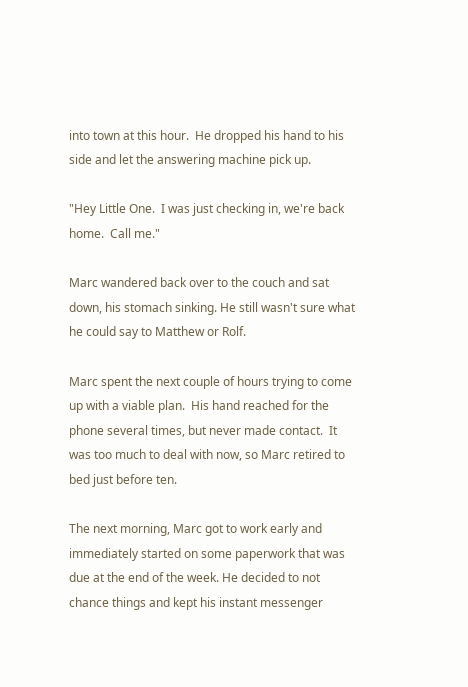into town at this hour.  He dropped his hand to his side and let the answering machine pick up.

"Hey Little One.  I was just checking in, we're back home.  Call me."

Marc wandered back over to the couch and sat down, his stomach sinking. He still wasn't sure what he could say to Matthew or Rolf.

Marc spent the next couple of hours trying to come up with a viable plan.  His hand reached for the phone several times, but never made contact.  It was too much to deal with now, so Marc retired to bed just before ten.

The next morning, Marc got to work early and immediately started on some paperwork that was due at the end of the week. He decided to not chance things and kept his instant messenger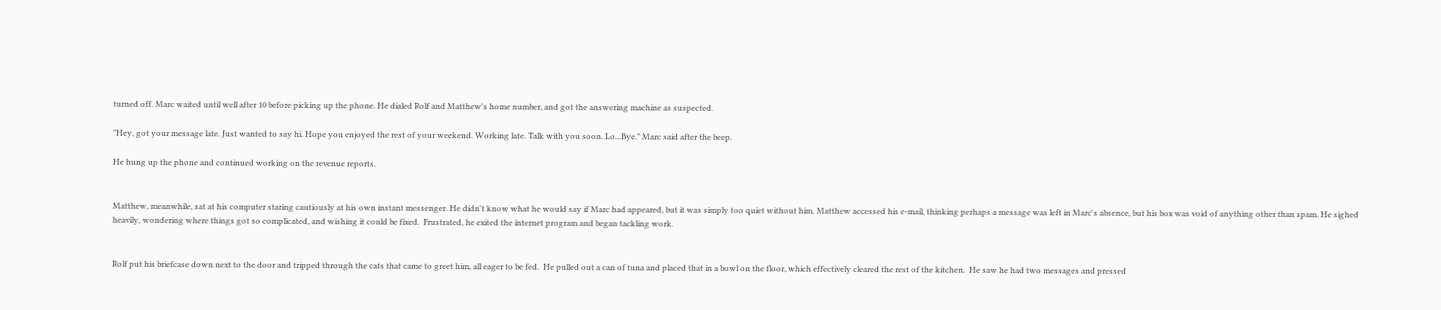turned off. Marc waited until well after 10 before picking up the phone. He dialed Rolf and Matthew's home number, and got the answering machine as suspected.

"Hey, got your message late. Just wanted to say hi. Hope you enjoyed the rest of your weekend. Working late. Talk with you soon. Lo...Bye." Marc said after the beep.

He hung up the phone and continued working on the revenue reports.


Matthew, meanwhile, sat at his computer staring cautiously at his own instant messenger. He didn't know what he would say if Marc had appeared, but it was simply too quiet without him. Matthew accessed his e-mail, thinking perhaps a message was left in Marc's absence, but his box was void of anything other than spam. He sighed heavily, wondering where things got so complicated, and wishing it could be fixed.  Frustrated, he exited the internet program and began tackling work.


Rolf put his briefcase down next to the door and tripped through the cats that came to greet him, all eager to be fed.  He pulled out a can of tuna and placed that in a bowl on the floor, which effectively cleared the rest of the kitchen.  He saw he had two messages and pressed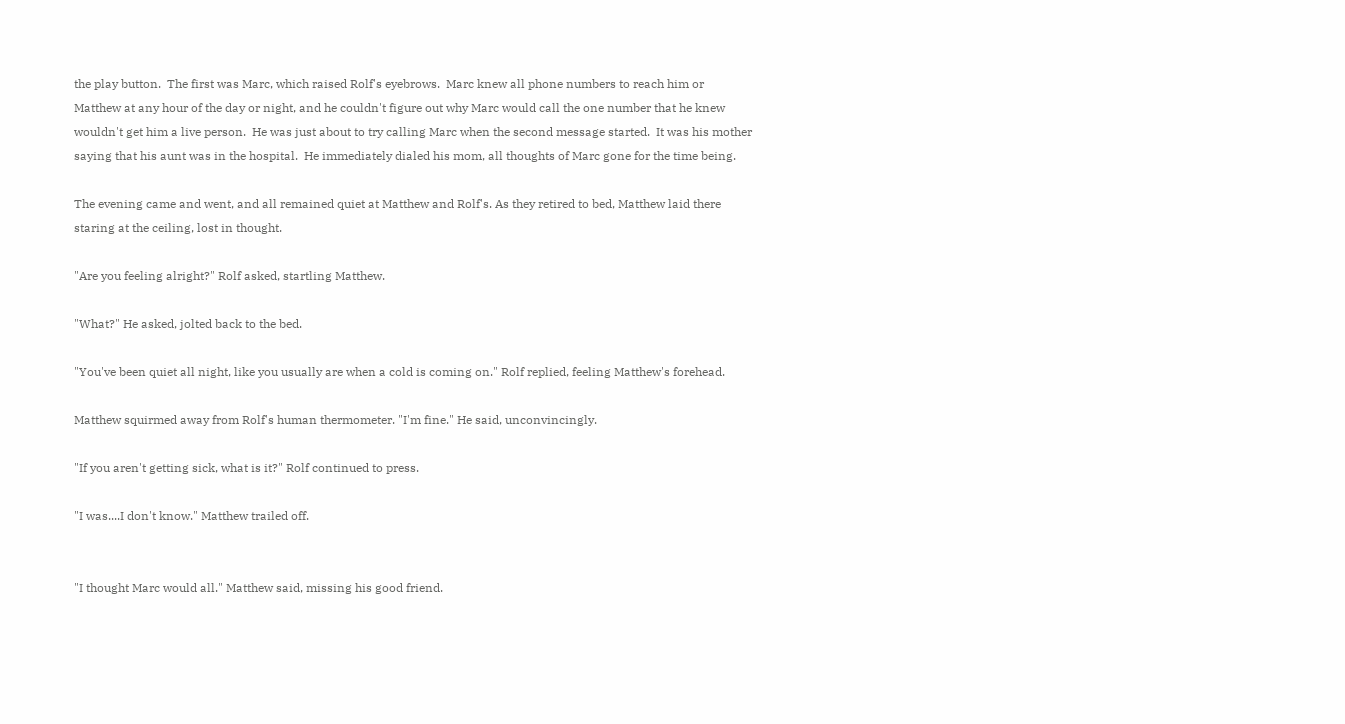the play button.  The first was Marc, which raised Rolf's eyebrows.  Marc knew all phone numbers to reach him or Matthew at any hour of the day or night, and he couldn't figure out why Marc would call the one number that he knew wouldn't get him a live person.  He was just about to try calling Marc when the second message started.  It was his mother saying that his aunt was in the hospital.  He immediately dialed his mom, all thoughts of Marc gone for the time being.

The evening came and went, and all remained quiet at Matthew and Rolf's. As they retired to bed, Matthew laid there staring at the ceiling, lost in thought.

"Are you feeling alright?" Rolf asked, startling Matthew.

"What?" He asked, jolted back to the bed.

"You've been quiet all night, like you usually are when a cold is coming on." Rolf replied, feeling Matthew's forehead.

Matthew squirmed away from Rolf's human thermometer. "I'm fine." He said, unconvincingly.

"If you aren't getting sick, what is it?" Rolf continued to press.

"I was....I don't know." Matthew trailed off.


"I thought Marc would all." Matthew said, missing his good friend.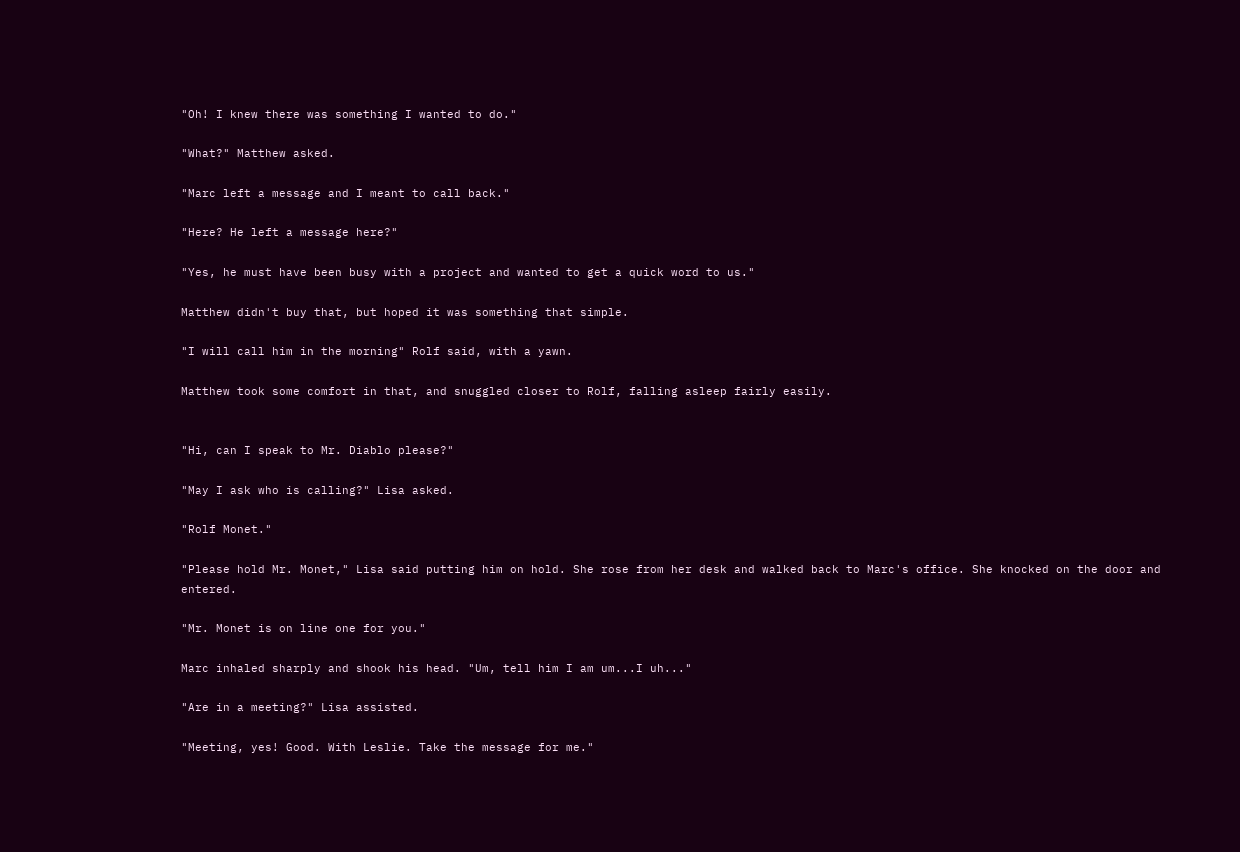"Oh! I knew there was something I wanted to do."

"What?" Matthew asked.

"Marc left a message and I meant to call back."

"Here? He left a message here?"

"Yes, he must have been busy with a project and wanted to get a quick word to us."

Matthew didn't buy that, but hoped it was something that simple.

"I will call him in the morning" Rolf said, with a yawn.

Matthew took some comfort in that, and snuggled closer to Rolf, falling asleep fairly easily.


"Hi, can I speak to Mr. Diablo please?"

"May I ask who is calling?" Lisa asked.

"Rolf Monet."

"Please hold Mr. Monet," Lisa said putting him on hold. She rose from her desk and walked back to Marc's office. She knocked on the door and entered.

"Mr. Monet is on line one for you."

Marc inhaled sharply and shook his head. "Um, tell him I am um...I uh..."

"Are in a meeting?" Lisa assisted.

"Meeting, yes! Good. With Leslie. Take the message for me."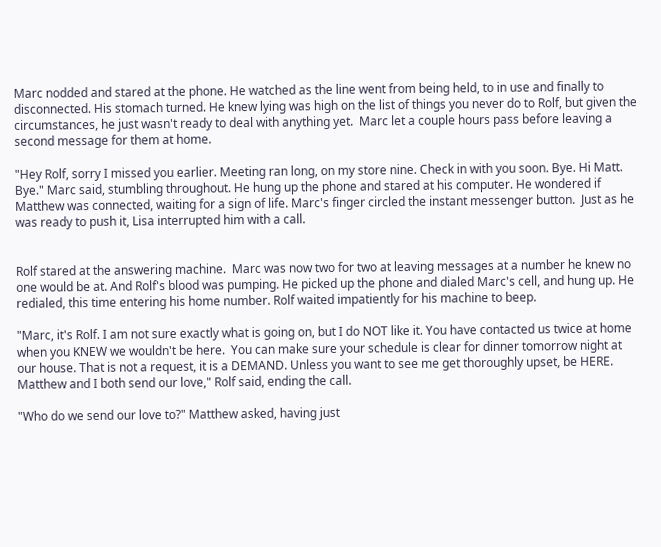Marc nodded and stared at the phone. He watched as the line went from being held, to in use and finally to disconnected. His stomach turned. He knew lying was high on the list of things you never do to Rolf, but given the circumstances, he just wasn't ready to deal with anything yet.  Marc let a couple hours pass before leaving a second message for them at home.

"Hey Rolf, sorry I missed you earlier. Meeting ran long, on my store nine. Check in with you soon. Bye. Hi Matt. Bye." Marc said, stumbling throughout. He hung up the phone and stared at his computer. He wondered if Matthew was connected, waiting for a sign of life. Marc's finger circled the instant messenger button.  Just as he was ready to push it, Lisa interrupted him with a call.


Rolf stared at the answering machine.  Marc was now two for two at leaving messages at a number he knew no one would be at. And Rolf's blood was pumping. He picked up the phone and dialed Marc's cell, and hung up. He redialed, this time entering his home number. Rolf waited impatiently for his machine to beep.

"Marc, it's Rolf. I am not sure exactly what is going on, but I do NOT like it. You have contacted us twice at home when you KNEW we wouldn't be here.  You can make sure your schedule is clear for dinner tomorrow night at our house. That is not a request, it is a DEMAND. Unless you want to see me get thoroughly upset, be HERE. Matthew and I both send our love," Rolf said, ending the call.

"Who do we send our love to?" Matthew asked, having just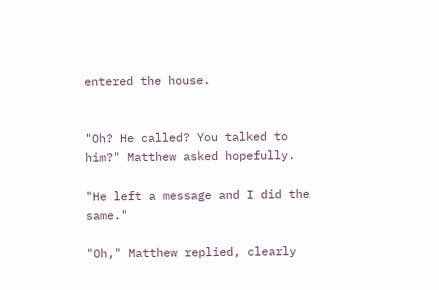entered the house.


"Oh? He called? You talked to him?" Matthew asked hopefully.

"He left a message and I did the same."

"Oh," Matthew replied, clearly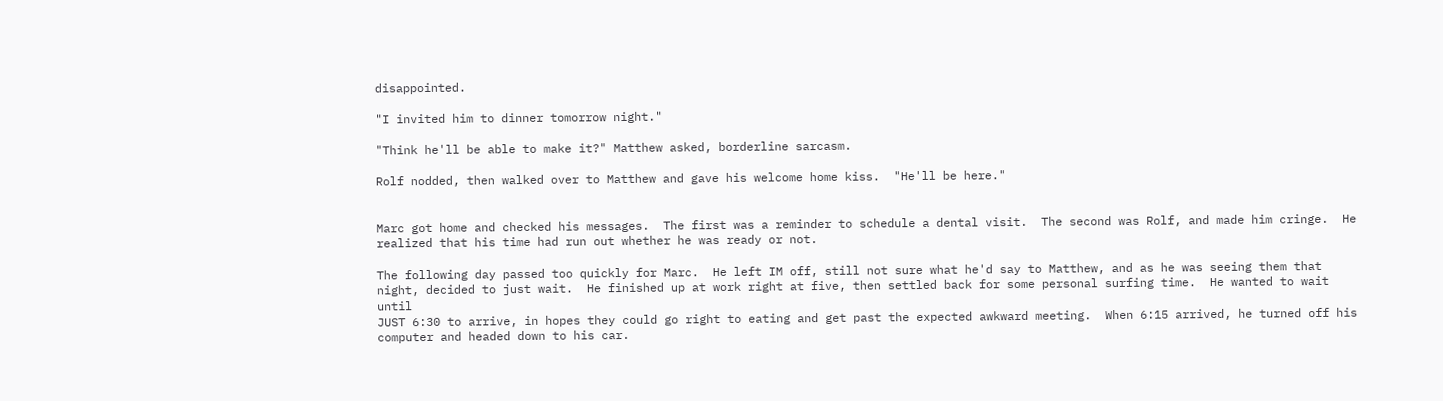disappointed.

"I invited him to dinner tomorrow night."

"Think he'll be able to make it?" Matthew asked, borderline sarcasm.

Rolf nodded, then walked over to Matthew and gave his welcome home kiss.  "He'll be here."


Marc got home and checked his messages.  The first was a reminder to schedule a dental visit.  The second was Rolf, and made him cringe.  He realized that his time had run out whether he was ready or not.

The following day passed too quickly for Marc.  He left IM off, still not sure what he'd say to Matthew, and as he was seeing them that night, decided to just wait.  He finished up at work right at five, then settled back for some personal surfing time.  He wanted to wait until
JUST 6:30 to arrive, in hopes they could go right to eating and get past the expected awkward meeting.  When 6:15 arrived, he turned off his computer and headed down to his car.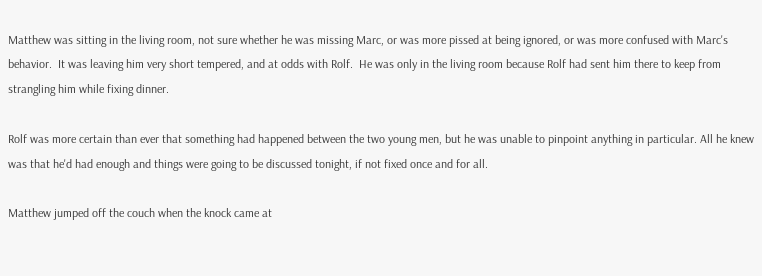Matthew was sitting in the living room, not sure whether he was missing Marc, or was more pissed at being ignored, or was more confused with Marc's behavior.  It was leaving him very short tempered, and at odds with Rolf.  He was only in the living room because Rolf had sent him there to keep from strangling him while fixing dinner.

Rolf was more certain than ever that something had happened between the two young men, but he was unable to pinpoint anything in particular. All he knew was that he'd had enough and things were going to be discussed tonight, if not fixed once and for all.

Matthew jumped off the couch when the knock came at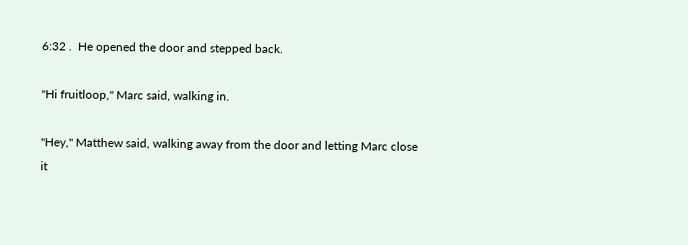6:32 .  He opened the door and stepped back.

"Hi fruitloop," Marc said, walking in.

"Hey," Matthew said, walking away from the door and letting Marc close it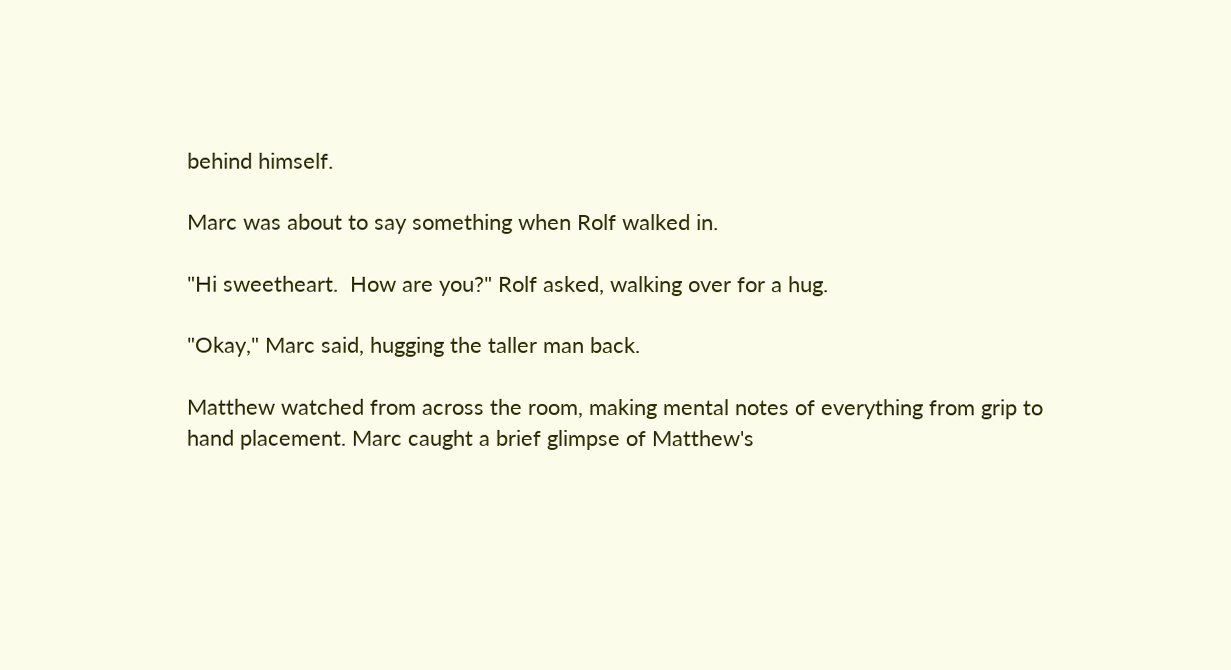behind himself.

Marc was about to say something when Rolf walked in.

"Hi sweetheart.  How are you?" Rolf asked, walking over for a hug.

"Okay," Marc said, hugging the taller man back.

Matthew watched from across the room, making mental notes of everything from grip to hand placement. Marc caught a brief glimpse of Matthew's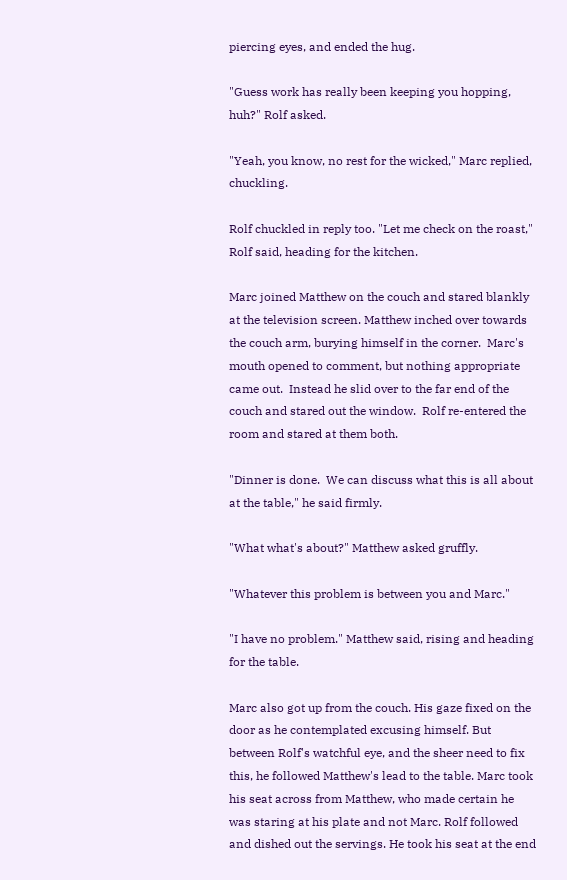piercing eyes, and ended the hug.

"Guess work has really been keeping you hopping, huh?" Rolf asked.

"Yeah, you know, no rest for the wicked," Marc replied, chuckling.

Rolf chuckled in reply too. "Let me check on the roast," Rolf said, heading for the kitchen.

Marc joined Matthew on the couch and stared blankly at the television screen. Matthew inched over towards the couch arm, burying himself in the corner.  Marc's mouth opened to comment, but nothing appropriate came out.  Instead he slid over to the far end of the couch and stared out the window.  Rolf re-entered the room and stared at them both.

"Dinner is done.  We can discuss what this is all about at the table," he said firmly.

"What what's about?" Matthew asked gruffly.

"Whatever this problem is between you and Marc."

"I have no problem." Matthew said, rising and heading for the table.

Marc also got up from the couch. His gaze fixed on the door as he contemplated excusing himself. But between Rolf's watchful eye, and the sheer need to fix this, he followed Matthew's lead to the table. Marc took his seat across from Matthew, who made certain he was staring at his plate and not Marc. Rolf followed and dished out the servings. He took his seat at the end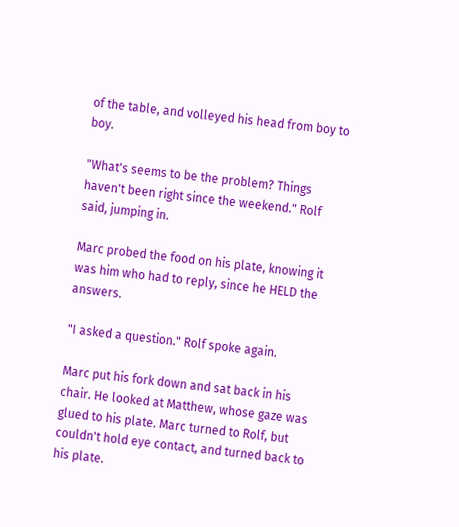of the table, and volleyed his head from boy to boy.

"What's seems to be the problem? Things haven't been right since the weekend." Rolf said, jumping in.

Marc probed the food on his plate, knowing it was him who had to reply, since he HELD the answers.

"I asked a question." Rolf spoke again.

Marc put his fork down and sat back in his chair. He looked at Matthew, whose gaze was glued to his plate. Marc turned to Rolf, but couldn't hold eye contact, and turned back to his plate.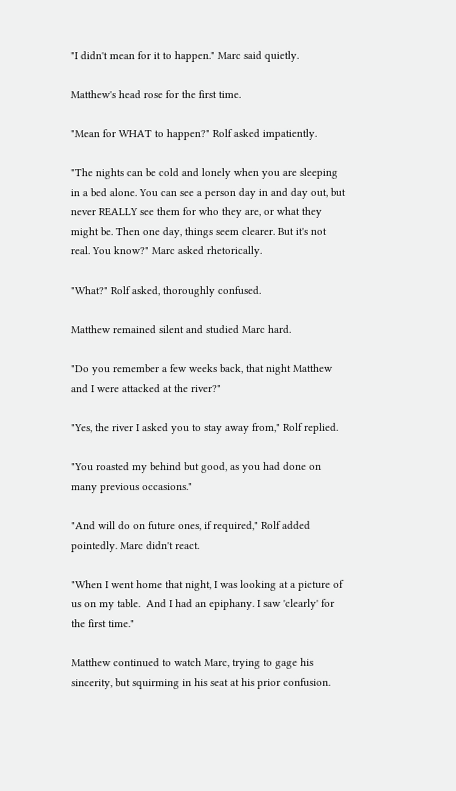"I didn't mean for it to happen." Marc said quietly.

Matthew's head rose for the first time.

"Mean for WHAT to happen?" Rolf asked impatiently.

"The nights can be cold and lonely when you are sleeping in a bed alone. You can see a person day in and day out, but never REALLY see them for who they are, or what they might be. Then one day, things seem clearer. But it's not real. You know?" Marc asked rhetorically.

"What?" Rolf asked, thoroughly confused.

Matthew remained silent and studied Marc hard.

"Do you remember a few weeks back, that night Matthew and I were attacked at the river?"

"Yes, the river I asked you to stay away from," Rolf replied.

"You roasted my behind but good, as you had done on many previous occasions."

"And will do on future ones, if required," Rolf added pointedly. Marc didn't react.

"When I went home that night, I was looking at a picture of us on my table.  And I had an epiphany. I saw 'clearly' for the first time."

Matthew continued to watch Marc, trying to gage his sincerity, but squirming in his seat at his prior confusion.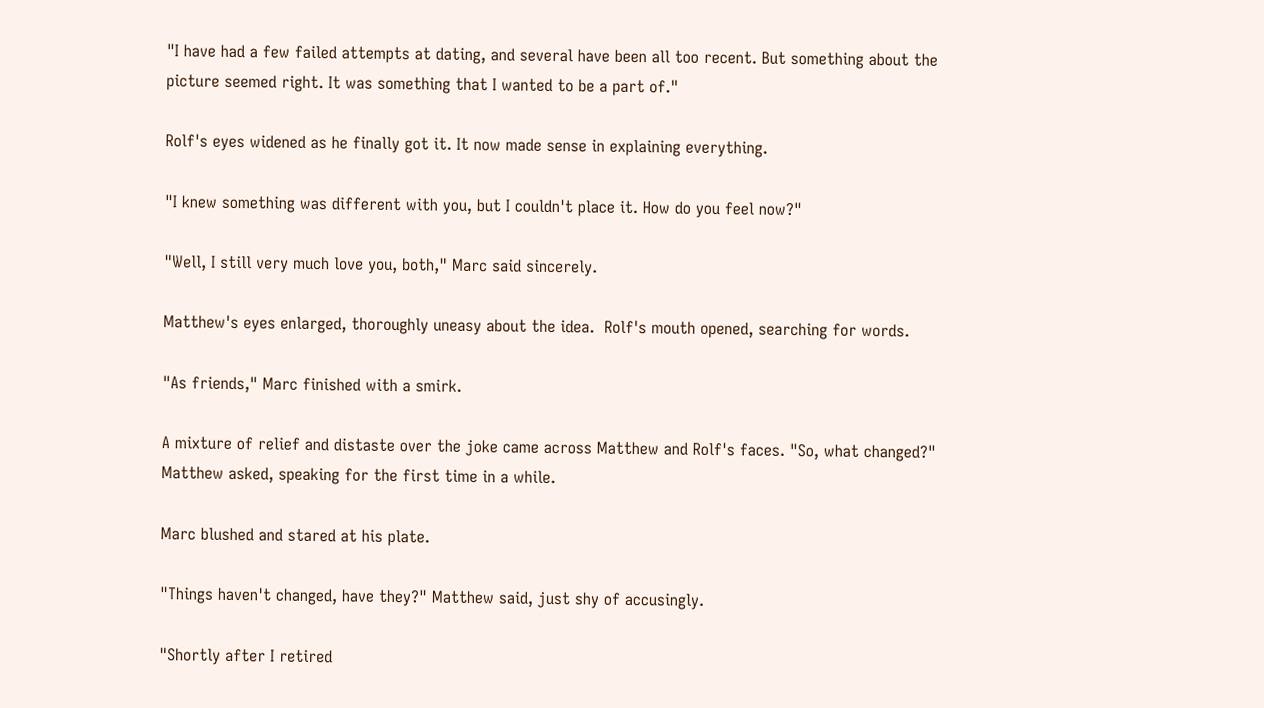"I have had a few failed attempts at dating, and several have been all too recent. But something about the picture seemed right. It was something that I wanted to be a part of."

Rolf's eyes widened as he finally got it. It now made sense in explaining everything.

"I knew something was different with you, but I couldn't place it. How do you feel now?"

"Well, I still very much love you, both," Marc said sincerely.

Matthew's eyes enlarged, thoroughly uneasy about the idea.  Rolf's mouth opened, searching for words.

"As friends," Marc finished with a smirk.

A mixture of relief and distaste over the joke came across Matthew and Rolf's faces. "So, what changed?" Matthew asked, speaking for the first time in a while.

Marc blushed and stared at his plate.

"Things haven't changed, have they?" Matthew said, just shy of accusingly.

"Shortly after I retired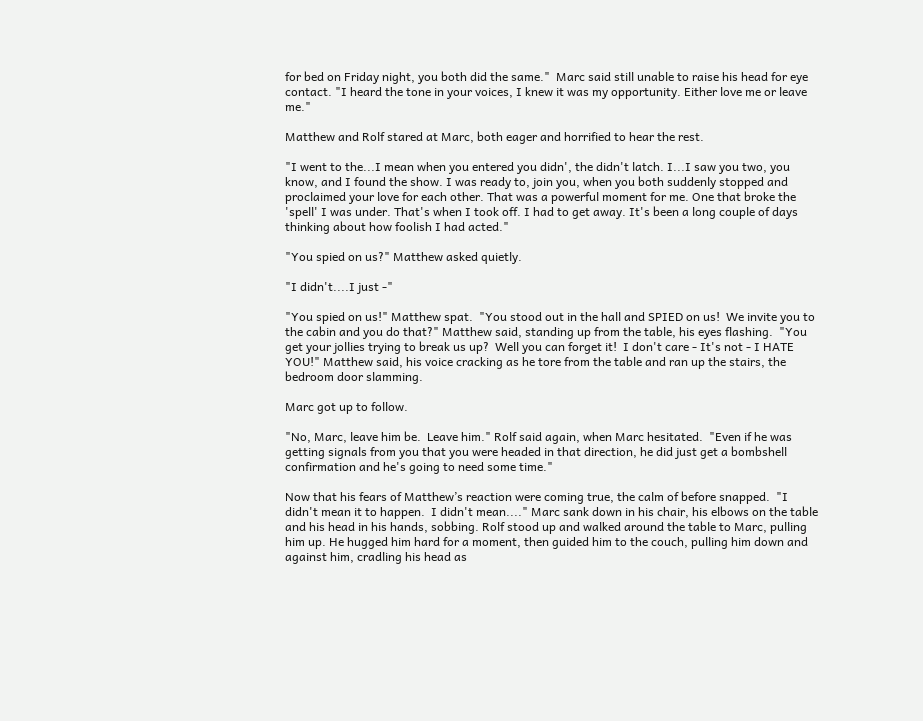for bed on Friday night, you both did the same."  Marc said still unable to raise his head for eye contact. "I heard the tone in your voices, I knew it was my opportunity. Either love me or leave me."

Matthew and Rolf stared at Marc, both eager and horrified to hear the rest.

"I went to the...I mean when you entered you didn', the didn't latch. I...I saw you two, you know, and I found the show. I was ready to, join you, when you both suddenly stopped and proclaimed your love for each other. That was a powerful moment for me. One that broke the 'spell' I was under. That's when I took off. I had to get away. It's been a long couple of days thinking about how foolish I had acted."

"You spied on us?" Matthew asked quietly.

"I didn't....I just -"

"You spied on us!" Matthew spat.  "You stood out in the hall and SPIED on us!  We invite you to the cabin and you do that?" Matthew said, standing up from the table, his eyes flashing.  "You get your jollies trying to break us up?  Well you can forget it!  I don't care - It's not - I HATE YOU!" Matthew said, his voice cracking as he tore from the table and ran up the stairs, the bedroom door slamming.

Marc got up to follow.

"No, Marc, leave him be.  Leave him." Rolf said again, when Marc hesitated.  "Even if he was getting signals from you that you were headed in that direction, he did just get a bombshell confirmation and he's going to need some time."

Now that his fears of Matthew’s reaction were coming true, the calm of before snapped.  "I didn't mean it to happen.  I didn't mean...." Marc sank down in his chair, his elbows on the table and his head in his hands, sobbing. Rolf stood up and walked around the table to Marc, pulling him up. He hugged him hard for a moment, then guided him to the couch, pulling him down and against him, cradling his head as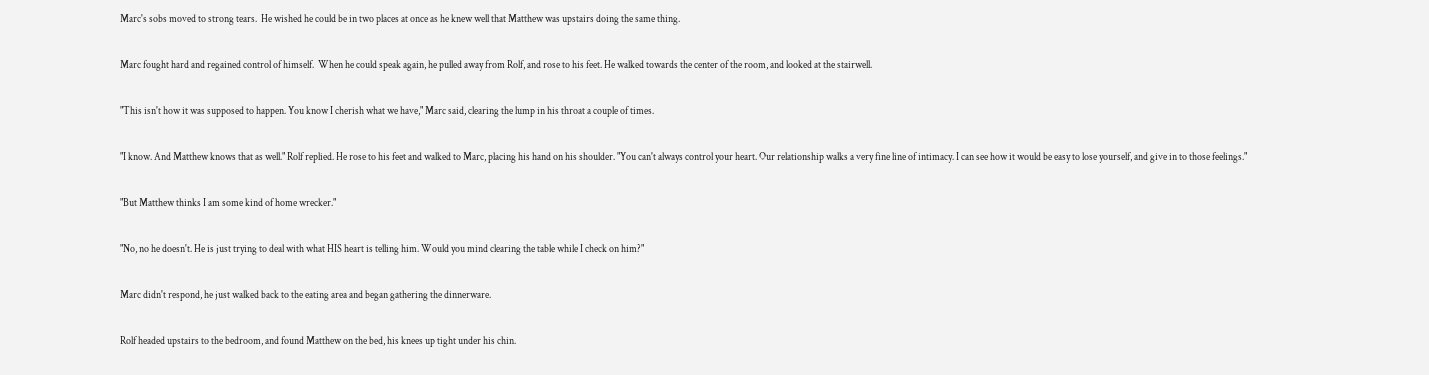Marc's sobs moved to strong tears.  He wished he could be in two places at once as he knew well that Matthew was upstairs doing the same thing.

Marc fought hard and regained control of himself.  When he could speak again, he pulled away from Rolf, and rose to his feet. He walked towards the center of the room, and looked at the stairwell.

"This isn't how it was supposed to happen. You know I cherish what we have," Marc said, clearing the lump in his throat a couple of times.

"I know. And Matthew knows that as well." Rolf replied. He rose to his feet and walked to Marc, placing his hand on his shoulder. "You can't always control your heart. Our relationship walks a very fine line of intimacy. I can see how it would be easy to lose yourself, and give in to those feelings."

"But Matthew thinks I am some kind of home wrecker."

"No, no he doesn't. He is just trying to deal with what HIS heart is telling him. Would you mind clearing the table while I check on him?"

Marc didn't respond, he just walked back to the eating area and began gathering the dinnerware.

Rolf headed upstairs to the bedroom, and found Matthew on the bed, his knees up tight under his chin.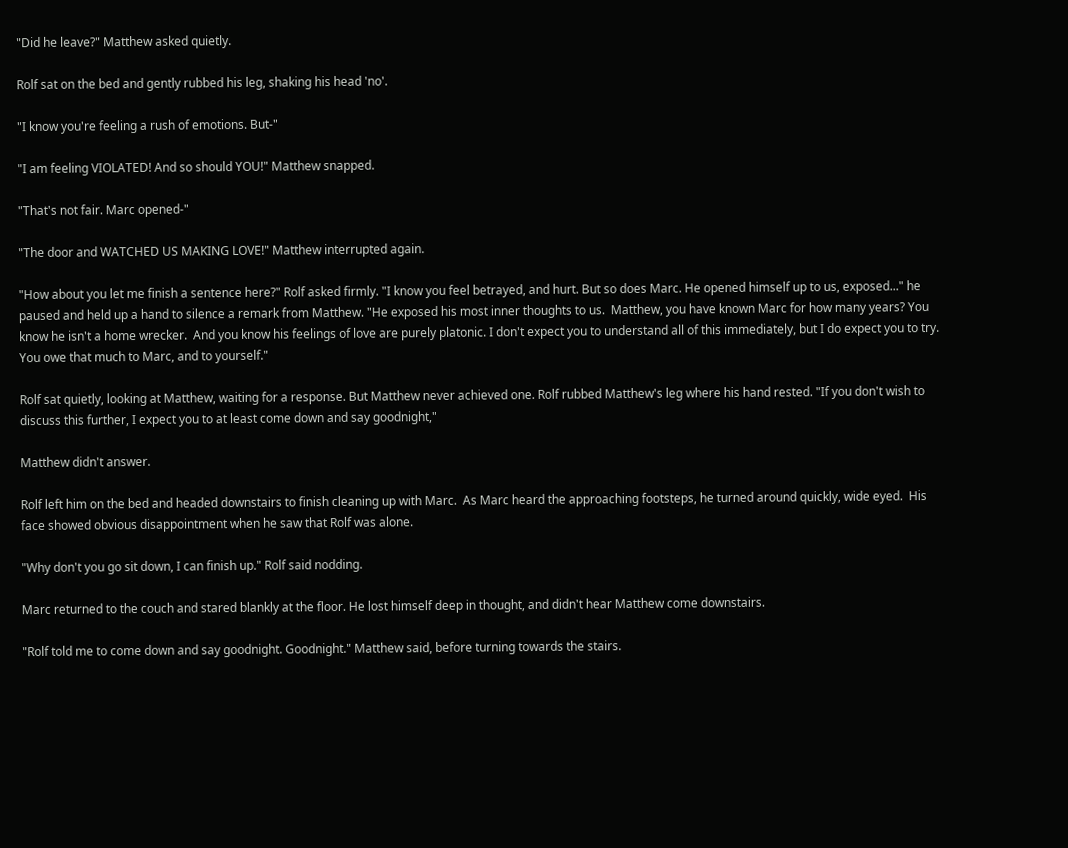"Did he leave?" Matthew asked quietly.

Rolf sat on the bed and gently rubbed his leg, shaking his head 'no'.

"I know you're feeling a rush of emotions. But-"

"I am feeling VIOLATED! And so should YOU!" Matthew snapped.

"That's not fair. Marc opened-"

"The door and WATCHED US MAKING LOVE!" Matthew interrupted again.

"How about you let me finish a sentence here?" Rolf asked firmly. "I know you feel betrayed, and hurt. But so does Marc. He opened himself up to us, exposed..." he paused and held up a hand to silence a remark from Matthew. "He exposed his most inner thoughts to us.  Matthew, you have known Marc for how many years? You know he isn't a home wrecker.  And you know his feelings of love are purely platonic. I don't expect you to understand all of this immediately, but I do expect you to try. You owe that much to Marc, and to yourself."

Rolf sat quietly, looking at Matthew, waiting for a response. But Matthew never achieved one. Rolf rubbed Matthew's leg where his hand rested. "If you don't wish to discuss this further, I expect you to at least come down and say goodnight,"

Matthew didn't answer.

Rolf left him on the bed and headed downstairs to finish cleaning up with Marc.  As Marc heard the approaching footsteps, he turned around quickly, wide eyed.  His face showed obvious disappointment when he saw that Rolf was alone.

"Why don't you go sit down, I can finish up." Rolf said nodding.

Marc returned to the couch and stared blankly at the floor. He lost himself deep in thought, and didn't hear Matthew come downstairs.

"Rolf told me to come down and say goodnight. Goodnight." Matthew said, before turning towards the stairs.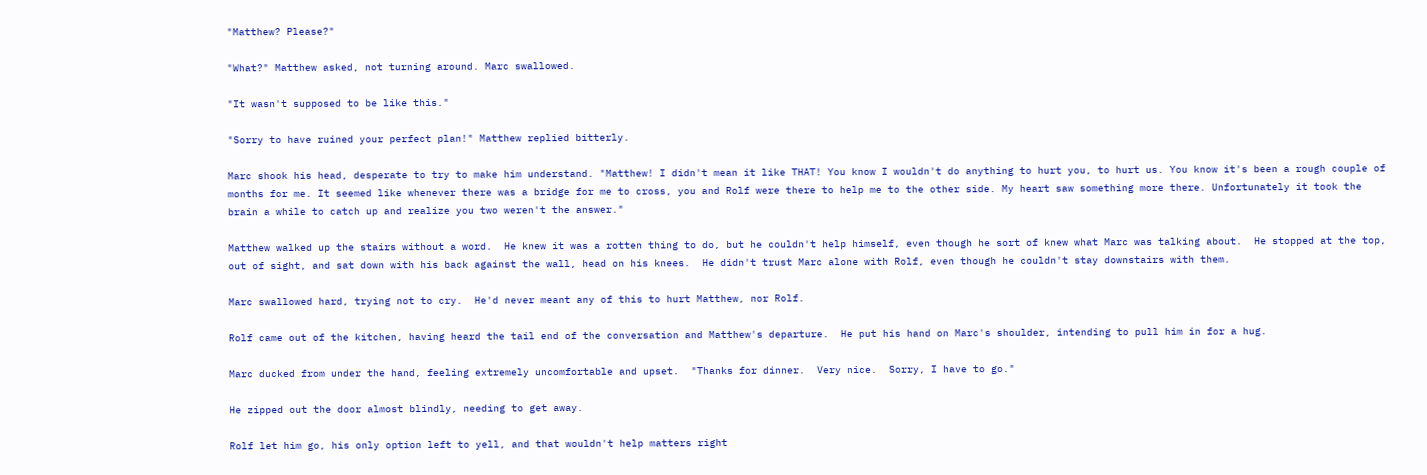"Matthew? Please?"

"What?" Matthew asked, not turning around. Marc swallowed.

"It wasn't supposed to be like this."

"Sorry to have ruined your perfect plan!" Matthew replied bitterly.

Marc shook his head, desperate to try to make him understand. "Matthew! I didn't mean it like THAT! You know I wouldn't do anything to hurt you, to hurt us. You know it's been a rough couple of months for me. It seemed like whenever there was a bridge for me to cross, you and Rolf were there to help me to the other side. My heart saw something more there. Unfortunately it took the brain a while to catch up and realize you two weren't the answer."

Matthew walked up the stairs without a word.  He knew it was a rotten thing to do, but he couldn't help himself, even though he sort of knew what Marc was talking about.  He stopped at the top, out of sight, and sat down with his back against the wall, head on his knees.  He didn't trust Marc alone with Rolf, even though he couldn't stay downstairs with them.

Marc swallowed hard, trying not to cry.  He'd never meant any of this to hurt Matthew, nor Rolf.

Rolf came out of the kitchen, having heard the tail end of the conversation and Matthew's departure.  He put his hand on Marc's shoulder, intending to pull him in for a hug.

Marc ducked from under the hand, feeling extremely uncomfortable and upset.  "Thanks for dinner.  Very nice.  Sorry, I have to go."

He zipped out the door almost blindly, needing to get away.

Rolf let him go, his only option left to yell, and that wouldn't help matters right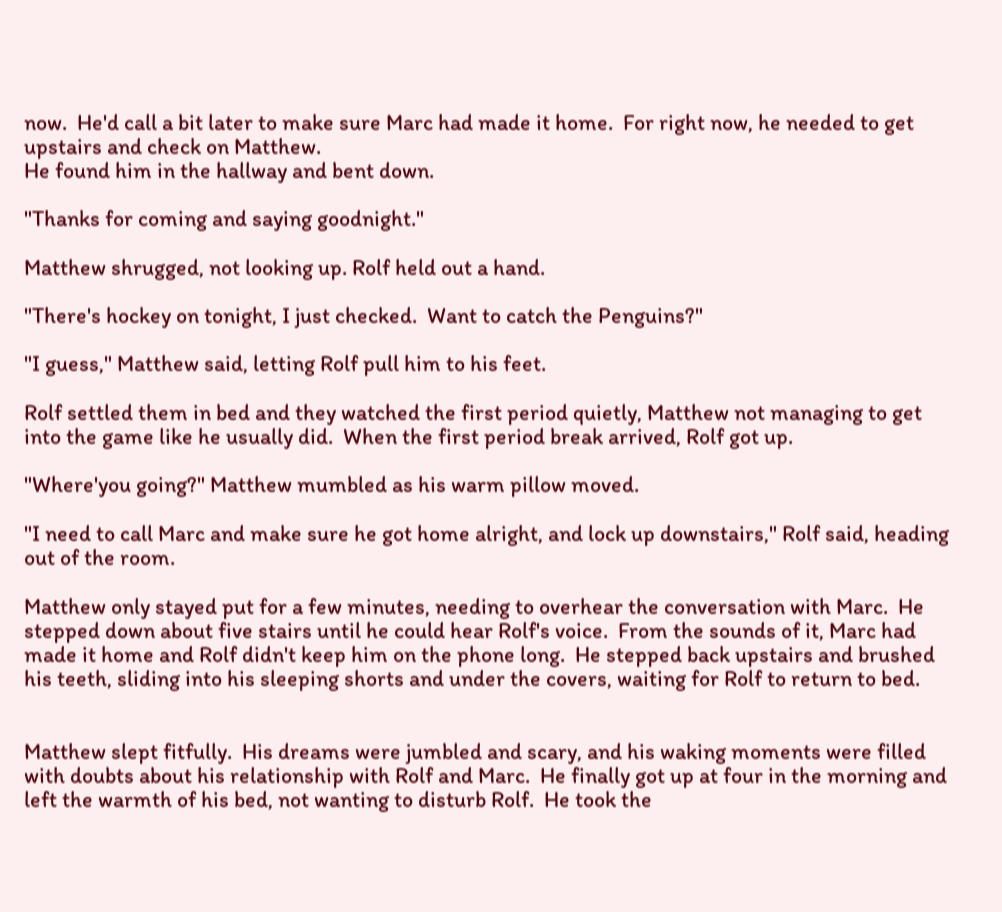now.  He'd call a bit later to make sure Marc had made it home.  For right now, he needed to get upstairs and check on Matthew.
He found him in the hallway and bent down.

"Thanks for coming and saying goodnight."

Matthew shrugged, not looking up. Rolf held out a hand.

"There's hockey on tonight, I just checked.  Want to catch the Penguins?"

"I guess," Matthew said, letting Rolf pull him to his feet.

Rolf settled them in bed and they watched the first period quietly, Matthew not managing to get into the game like he usually did.  When the first period break arrived, Rolf got up.

"Where'you going?" Matthew mumbled as his warm pillow moved.

"I need to call Marc and make sure he got home alright, and lock up downstairs," Rolf said, heading out of the room.

Matthew only stayed put for a few minutes, needing to overhear the conversation with Marc.  He stepped down about five stairs until he could hear Rolf's voice.  From the sounds of it, Marc had made it home and Rolf didn't keep him on the phone long.  He stepped back upstairs and brushed his teeth, sliding into his sleeping shorts and under the covers, waiting for Rolf to return to bed.


Matthew slept fitfully.  His dreams were jumbled and scary, and his waking moments were filled with doubts about his relationship with Rolf and Marc.  He finally got up at four in the morning and left the warmth of his bed, not wanting to disturb Rolf.  He took the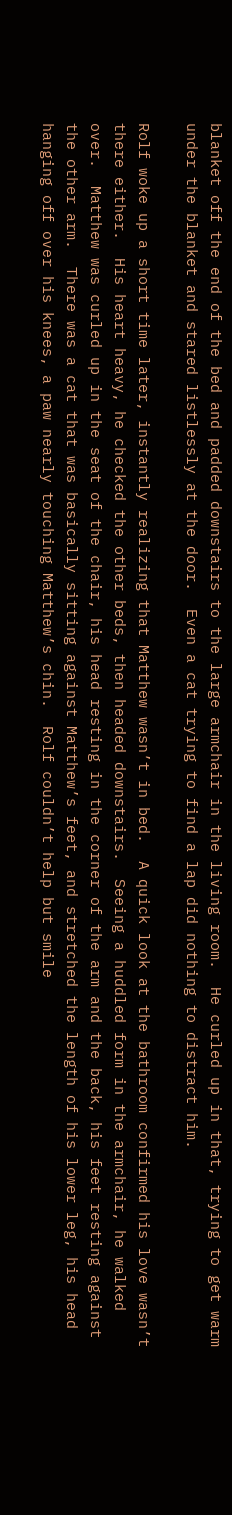blanket off the end of the bed and padded downstairs to the large armchair in the living room.  He curled up in that, trying to get warm under the blanket and stared listlessly at the door.  Even a cat trying to find a lap did nothing to distract him.

Rolf woke up a short time later, instantly realizing that Matthew wasn’t in bed.  A quick look at the bathroom confirmed his love wasn’t there either.  His heart heavy, he checked the other beds, then headed downstairs.  Seeing a huddled form in the armchair, he walked over.  Matthew was curled up in the seat of the chair, his head resting in the corner of the arm and the back, his feet resting against the other arm.  There was a cat that was basically sitting against Matthew’s feet, and stretched the length of his lower leg, his head hanging off over his knees, a paw nearly touching Matthew’s chin.  Rolf couldn’t help but smile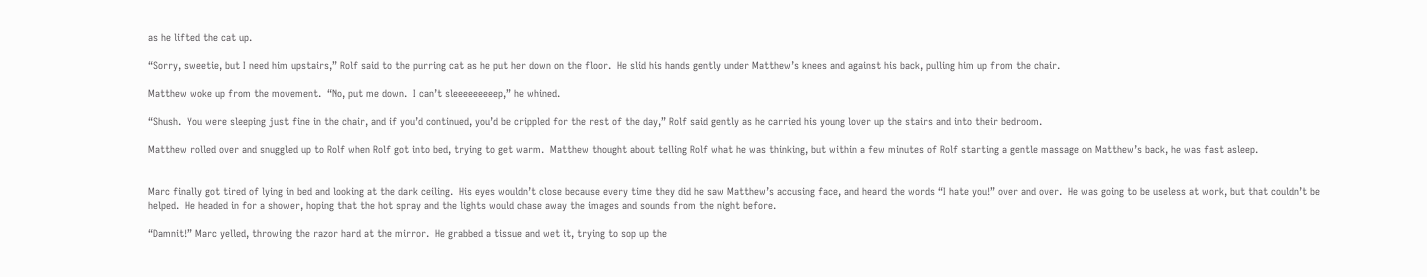as he lifted the cat up.

“Sorry, sweetie, but I need him upstairs,” Rolf said to the purring cat as he put her down on the floor.  He slid his hands gently under Matthew’s knees and against his back, pulling him up from the chair.

Matthew woke up from the movement.  “No, put me down.  I can’t sleeeeeeeeep,” he whined.

“Shush.  You were sleeping just fine in the chair, and if you’d continued, you’d be crippled for the rest of the day,” Rolf said gently as he carried his young lover up the stairs and into their bedroom.

Matthew rolled over and snuggled up to Rolf when Rolf got into bed, trying to get warm.  Matthew thought about telling Rolf what he was thinking, but within a few minutes of Rolf starting a gentle massage on Matthew’s back, he was fast asleep.


Marc finally got tired of lying in bed and looking at the dark ceiling.  His eyes wouldn’t close because every time they did he saw Matthew’s accusing face, and heard the words “I hate you!” over and over.  He was going to be useless at work, but that couldn’t be helped.  He headed in for a shower, hoping that the hot spray and the lights would chase away the images and sounds from the night before.

“Damnit!” Marc yelled, throwing the razor hard at the mirror.  He grabbed a tissue and wet it, trying to sop up the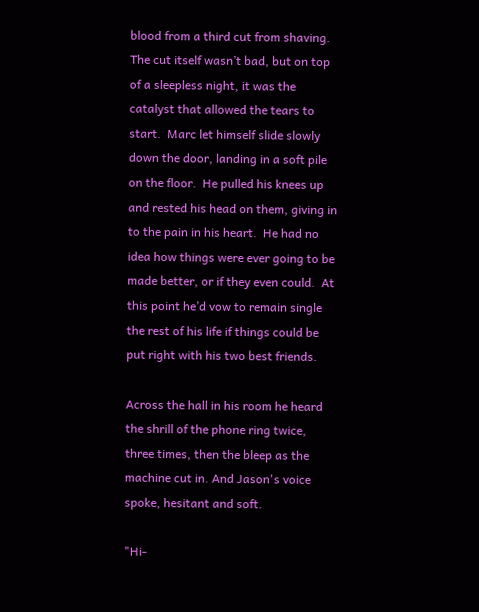blood from a third cut from shaving.  The cut itself wasn’t bad, but on top of a sleepless night, it was the catalyst that allowed the tears to start.  Marc let himself slide slowly down the door, landing in a soft pile on the floor.  He pulled his knees up and rested his head on them, giving in to the pain in his heart.  He had no idea how things were ever going to be made better, or if they even could.  At this point he’d vow to remain single the rest of his life if things could be put right with his two best friends.

Across the hall in his room he heard the shrill of the phone ring twice, three times, then the bleep as the machine cut in. And Jason's voice spoke, hesitant and soft.

"Hi-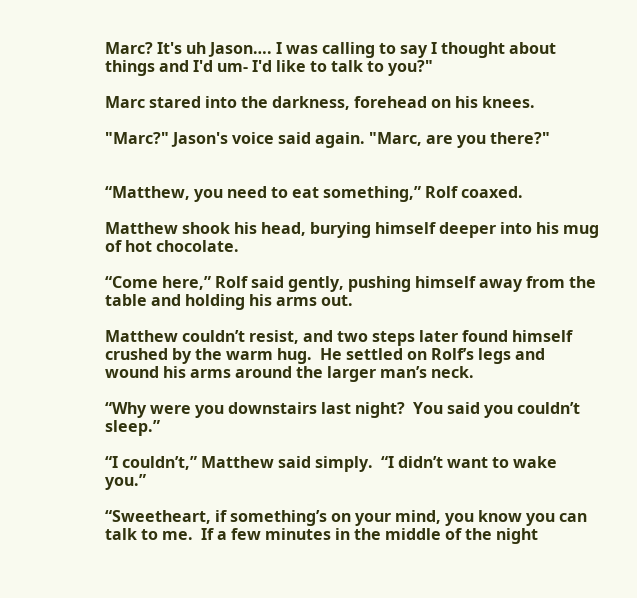Marc? It's uh Jason…. I was calling to say I thought about things and I'd um- I'd like to talk to you?"

Marc stared into the darkness, forehead on his knees.

"Marc?" Jason's voice said again. "Marc, are you there?"


“Matthew, you need to eat something,” Rolf coaxed.

Matthew shook his head, burying himself deeper into his mug of hot chocolate.

“Come here,” Rolf said gently, pushing himself away from the table and holding his arms out.

Matthew couldn’t resist, and two steps later found himself crushed by the warm hug.  He settled on Rolf’s legs and wound his arms around the larger man’s neck.

“Why were you downstairs last night?  You said you couldn’t sleep.”

“I couldn’t,” Matthew said simply.  “I didn’t want to wake you.”

“Sweetheart, if something’s on your mind, you know you can talk to me.  If a few minutes in the middle of the night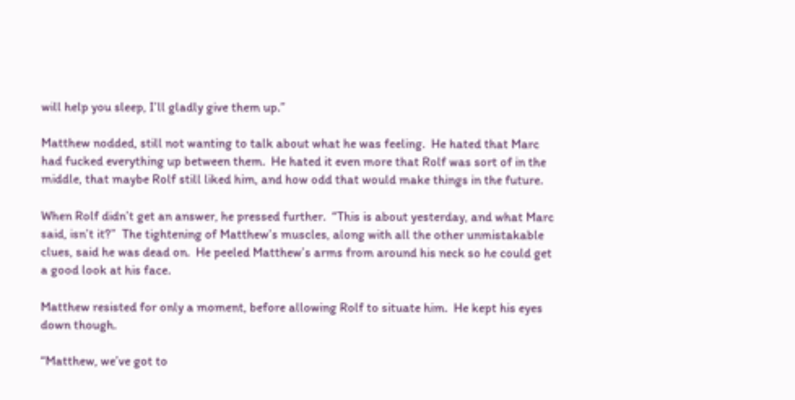will help you sleep, I’ll gladly give them up.”

Matthew nodded, still not wanting to talk about what he was feeling.  He hated that Marc had fucked everything up between them.  He hated it even more that Rolf was sort of in the middle, that maybe Rolf still liked him, and how odd that would make things in the future.

When Rolf didn’t get an answer, he pressed further.  “This is about yesterday, and what Marc said, isn’t it?”  The tightening of Matthew’s muscles, along with all the other unmistakable clues, said he was dead on.  He peeled Matthew’s arms from around his neck so he could get a good look at his face.

Matthew resisted for only a moment, before allowing Rolf to situate him.  He kept his eyes down though.

“Matthew, we’ve got to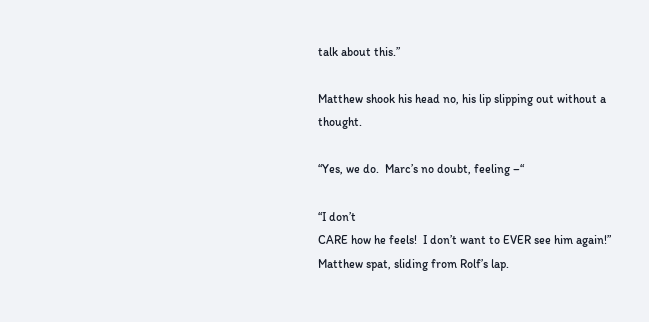talk about this.”

Matthew shook his head no, his lip slipping out without a thought.

“Yes, we do.  Marc’s no doubt, feeling –“

“I don’t
CARE how he feels!  I don’t want to EVER see him again!” Matthew spat, sliding from Rolf’s lap.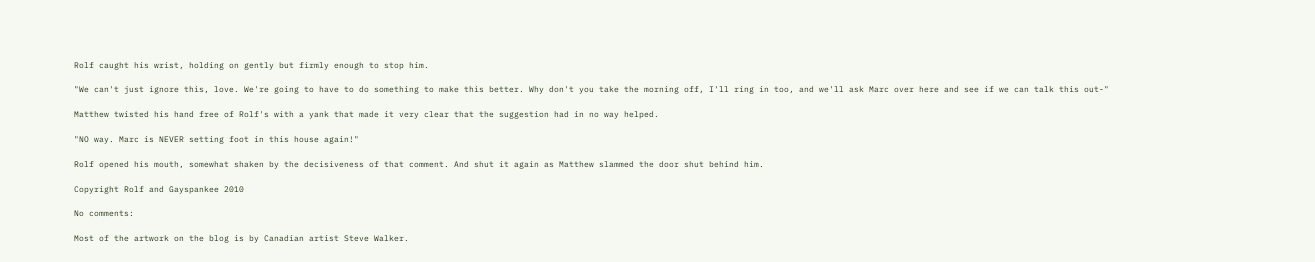Rolf caught his wrist, holding on gently but firmly enough to stop him.

"We can't just ignore this, love. We're going to have to do something to make this better. Why don't you take the morning off, I'll ring in too, and we'll ask Marc over here and see if we can talk this out-"

Matthew twisted his hand free of Rolf's with a yank that made it very clear that the suggestion had in no way helped.

"NO way. Marc is NEVER setting foot in this house again!"

Rolf opened his mouth, somewhat shaken by the decisiveness of that comment. And shut it again as Matthew slammed the door shut behind him.

Copyright Rolf and Gayspankee 2010

No comments:

Most of the artwork on the blog is by Canadian artist Steve Walker.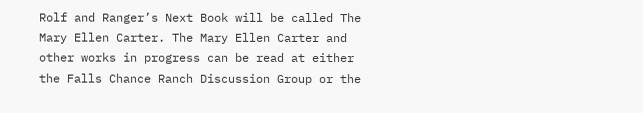Rolf and Ranger’s Next Book will be called The Mary Ellen Carter. The Mary Ellen Carter and other works in progress can be read at either the Falls Chance Ranch Discussion Group or the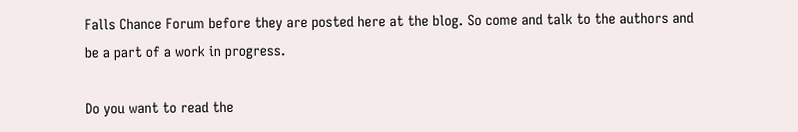Falls Chance Forum before they are posted here at the blog. So come and talk to the authors and be a part of a work in progress.

Do you want to read the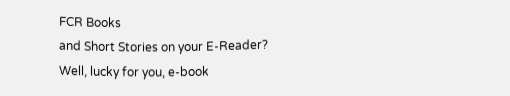FCR Books
and Short Stories on your E-Reader?
Well, lucky for you, e-book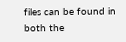files can be found in
both the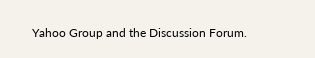Yahoo Group and the Discussion Forum.